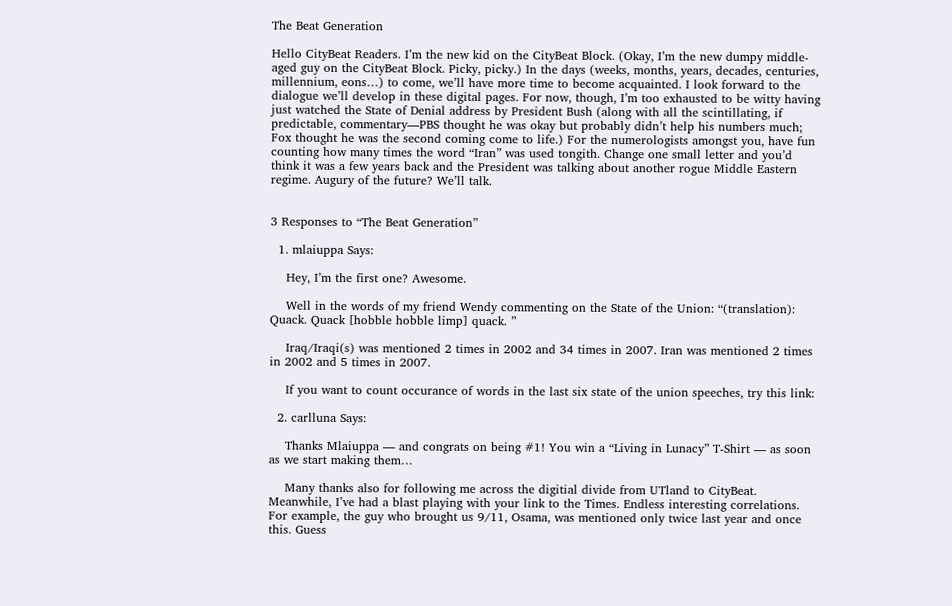The Beat Generation

Hello CityBeat Readers. I’m the new kid on the CityBeat Block. (Okay, I’m the new dumpy middle-aged guy on the CityBeat Block. Picky, picky.) In the days (weeks, months, years, decades, centuries, millennium, eons…) to come, we’ll have more time to become acquainted. I look forward to the dialogue we’ll develop in these digital pages. For now, though, I’m too exhausted to be witty having just watched the State of Denial address by President Bush (along with all the scintillating, if predictable, commentary—PBS thought he was okay but probably didn’t help his numbers much; Fox thought he was the second coming come to life.) For the numerologists amongst you, have fun counting how many times the word “Iran” was used tongith. Change one small letter and you’d think it was a few years back and the President was talking about another rogue Middle Eastern regime. Augury of the future? We’ll talk.


3 Responses to “The Beat Generation”

  1. mlaiuppa Says:

    Hey, I’m the first one? Awesome.

    Well in the words of my friend Wendy commenting on the State of the Union: “(translation): Quack. Quack [hobble hobble limp] quack. ”

    Iraq/Iraqi(s) was mentioned 2 times in 2002 and 34 times in 2007. Iran was mentioned 2 times in 2002 and 5 times in 2007.

    If you want to count occurance of words in the last six state of the union speeches, try this link:

  2. carlluna Says:

    Thanks Mlaiuppa — and congrats on being #1! You win a “Living in Lunacy” T-Shirt — as soon as we start making them…

    Many thanks also for following me across the digitial divide from UTland to CityBeat. Meanwhile, I’ve had a blast playing with your link to the Times. Endless interesting correlations. For example, the guy who brought us 9/11, Osama, was mentioned only twice last year and once this. Guess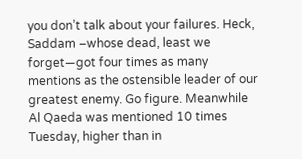you don’t talk about your failures. Heck, Saddam –whose dead, least we forget—got four times as many mentions as the ostensible leader of our greatest enemy. Go figure. Meanwhile Al Qaeda was mentioned 10 times Tuesday, higher than in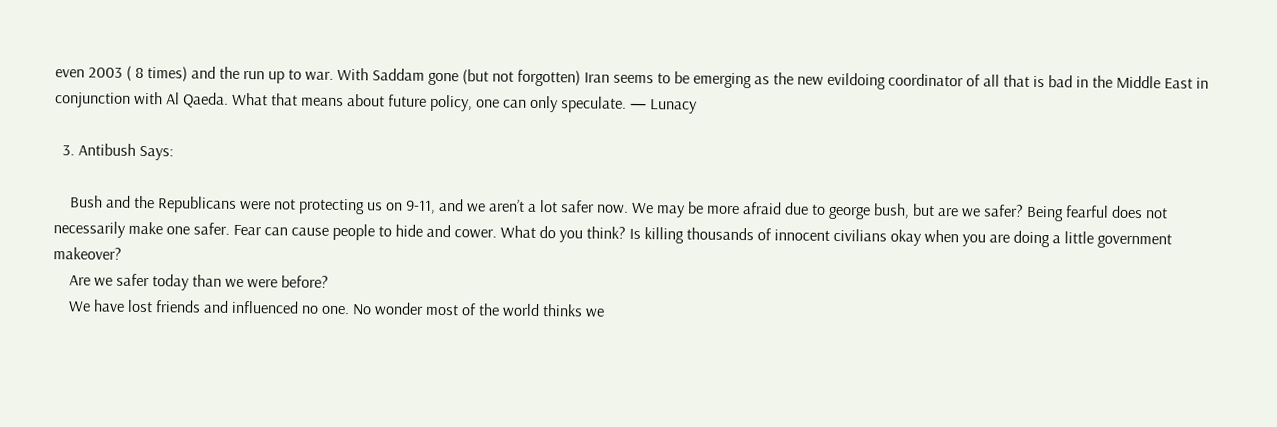even 2003 ( 8 times) and the run up to war. With Saddam gone (but not forgotten) Iran seems to be emerging as the new evildoing coordinator of all that is bad in the Middle East in conjunction with Al Qaeda. What that means about future policy, one can only speculate. — Lunacy

  3. Antibush Says:

    Bush and the Republicans were not protecting us on 9-11, and we aren’t a lot safer now. We may be more afraid due to george bush, but are we safer? Being fearful does not necessarily make one safer. Fear can cause people to hide and cower. What do you think? Is killing thousands of innocent civilians okay when you are doing a little government makeover?
    Are we safer today than we were before?
    We have lost friends and influenced no one. No wonder most of the world thinks we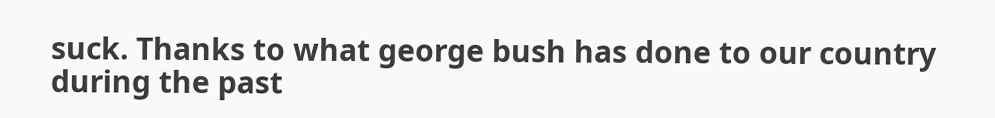suck. Thanks to what george bush has done to our country during the past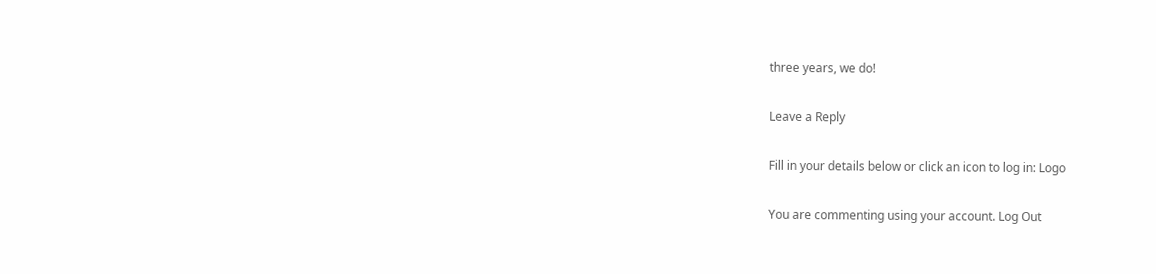three years, we do!

Leave a Reply

Fill in your details below or click an icon to log in: Logo

You are commenting using your account. Log Out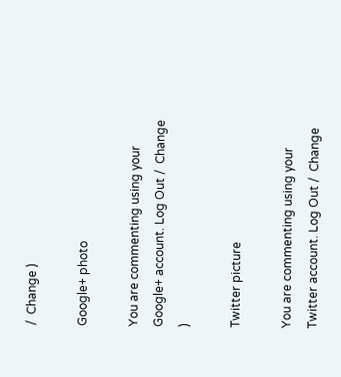/  Change )

Google+ photo

You are commenting using your Google+ account. Log Out /  Change )

Twitter picture

You are commenting using your Twitter account. Log Out /  Change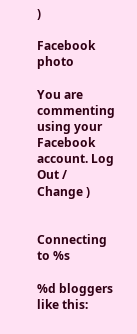)

Facebook photo

You are commenting using your Facebook account. Log Out /  Change )


Connecting to %s

%d bloggers like this: